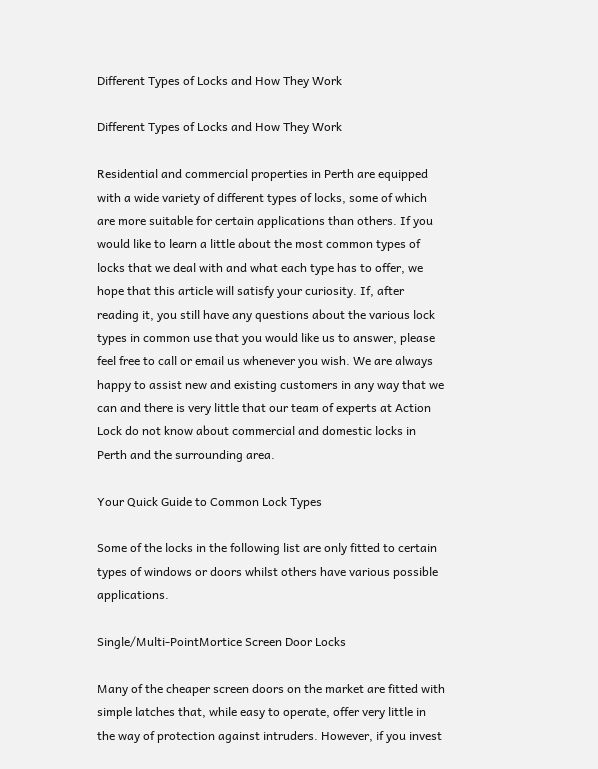Different Types of Locks and How They Work

Different Types of Locks and How They Work

Residential and commercial properties in Perth are equipped with a wide variety of different types of locks, some of which are more suitable for certain applications than others. If you would like to learn a little about the most common types of locks that we deal with and what each type has to offer, we hope that this article will satisfy your curiosity. If, after reading it, you still have any questions about the various lock types in common use that you would like us to answer, please feel free to call or email us whenever you wish. We are always happy to assist new and existing customers in any way that we can and there is very little that our team of experts at Action Lock do not know about commercial and domestic locks in Perth and the surrounding area.

Your Quick Guide to Common Lock Types

Some of the locks in the following list are only fitted to certain types of windows or doors whilst others have various possible applications.

Single/Multi-PointMortice Screen Door Locks

Many of the cheaper screen doors on the market are fitted with simple latches that, while easy to operate, offer very little in the way of protection against intruders. However, if you invest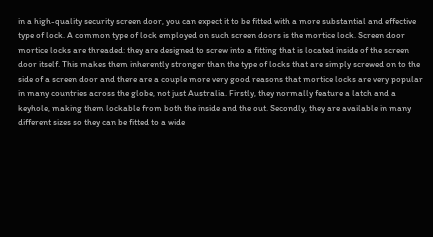in a high-quality security screen door, you can expect it to be fitted with a more substantial and effective type of lock. A common type of lock employed on such screen doors is the mortice lock. Screen door mortice locks are threaded: they are designed to screw into a fitting that is located inside of the screen door itself. This makes them inherently stronger than the type of locks that are simply screwed on to the side of a screen door and there are a couple more very good reasons that mortice locks are very popular in many countries across the globe, not just Australia. Firstly, they normally feature a latch and a keyhole, making them lockable from both the inside and the out. Secondly, they are available in many different sizes so they can be fitted to a wide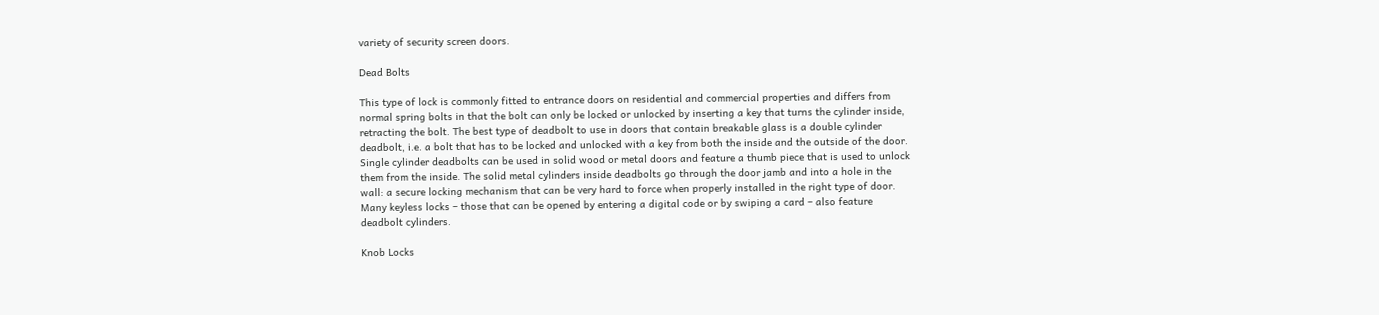variety of security screen doors.

Dead Bolts

This type of lock is commonly fitted to entrance doors on residential and commercial properties and differs from normal spring bolts in that the bolt can only be locked or unlocked by inserting a key that turns the cylinder inside, retracting the bolt. The best type of deadbolt to use in doors that contain breakable glass is a double cylinder deadbolt, i.e. a bolt that has to be locked and unlocked with a key from both the inside and the outside of the door. Single cylinder deadbolts can be used in solid wood or metal doors and feature a thumb piece that is used to unlock them from the inside. The solid metal cylinders inside deadbolts go through the door jamb and into a hole in the wall: a secure locking mechanism that can be very hard to force when properly installed in the right type of door. Many keyless locks – those that can be opened by entering a digital code or by swiping a card – also feature deadbolt cylinders.

Knob Locks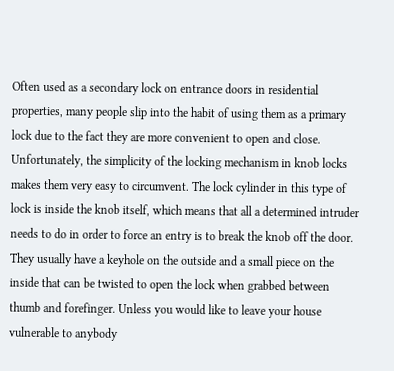Often used as a secondary lock on entrance doors in residential properties, many people slip into the habit of using them as a primary lock due to the fact they are more convenient to open and close. Unfortunately, the simplicity of the locking mechanism in knob locks makes them very easy to circumvent. The lock cylinder in this type of lock is inside the knob itself, which means that all a determined intruder needs to do in order to force an entry is to break the knob off the door. They usually have a keyhole on the outside and a small piece on the inside that can be twisted to open the lock when grabbed between thumb and forefinger. Unless you would like to leave your house vulnerable to anybody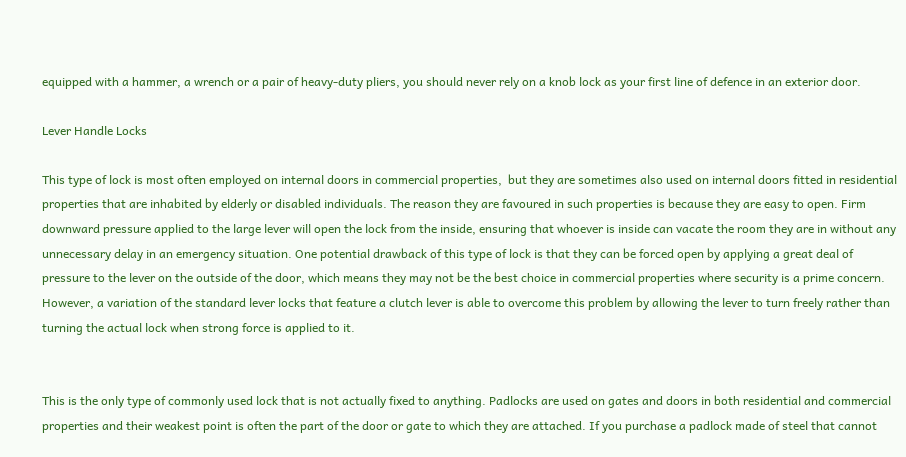equipped with a hammer, a wrench or a pair of heavy-duty pliers, you should never rely on a knob lock as your first line of defence in an exterior door.

Lever Handle Locks

This type of lock is most often employed on internal doors in commercial properties,  but they are sometimes also used on internal doors fitted in residential properties that are inhabited by elderly or disabled individuals. The reason they are favoured in such properties is because they are easy to open. Firm downward pressure applied to the large lever will open the lock from the inside, ensuring that whoever is inside can vacate the room they are in without any unnecessary delay in an emergency situation. One potential drawback of this type of lock is that they can be forced open by applying a great deal of pressure to the lever on the outside of the door, which means they may not be the best choice in commercial properties where security is a prime concern. However, a variation of the standard lever locks that feature a clutch lever is able to overcome this problem by allowing the lever to turn freely rather than turning the actual lock when strong force is applied to it.


This is the only type of commonly used lock that is not actually fixed to anything. Padlocks are used on gates and doors in both residential and commercial properties and their weakest point is often the part of the door or gate to which they are attached. If you purchase a padlock made of steel that cannot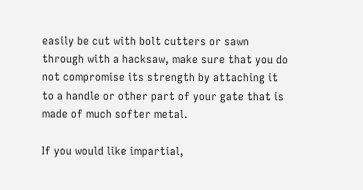easily be cut with bolt cutters or sawn through with a hacksaw, make sure that you do not compromise its strength by attaching it to a handle or other part of your gate that is made of much softer metal.

If you would like impartial,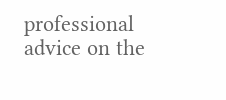professional advice on the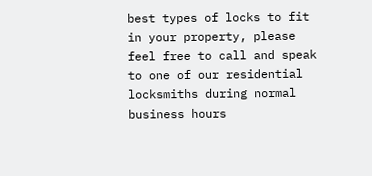best types of locks to fit in your property, please feel free to call and speak to one of our residential locksmiths during normal business hours